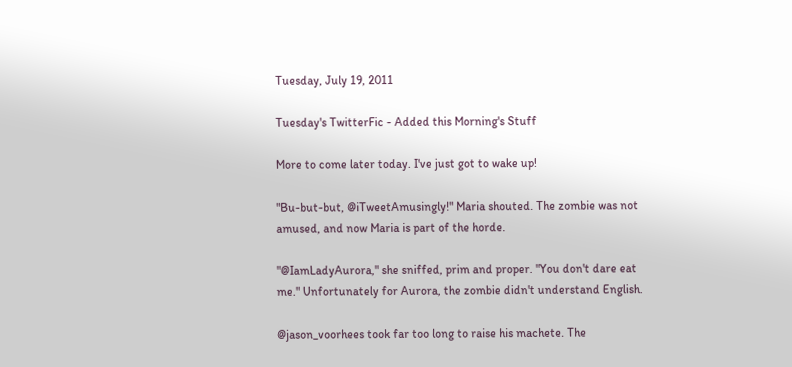Tuesday, July 19, 2011

Tuesday's TwitterFic - Added this Morning's Stuff

More to come later today. I've just got to wake up!

"Bu-but-but, @iTweetAmusingly!" Maria shouted. The zombie was not amused, and now Maria is part of the horde.

"@IamLadyAurora," she sniffed, prim and proper. "You don't dare eat me." Unfortunately for Aurora, the zombie didn't understand English.

@jason_voorhees took far too long to raise his machete. The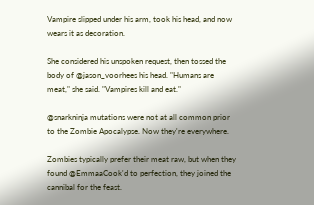Vampire slipped under his arm, took his head, and now wears it as decoration.

She considered his unspoken request, then tossed the body of @jason_voorhees his head. "Humans are meat," she said. "Vampires kill and eat."

@snarkninja mutations were not at all common prior to the Zombie Apocalypse. Now they're everywhere.

Zombies typically prefer their meat raw, but when they found @EmmaaCook'd to perfection, they joined the cannibal for the feast.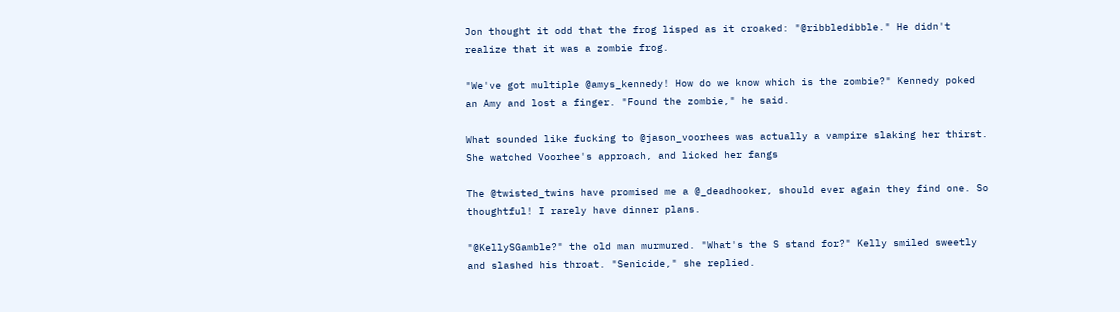Jon thought it odd that the frog lisped as it croaked: "@ribbledibble." He didn't realize that it was a zombie frog.

"We've got multiple @amys_kennedy! How do we know which is the zombie?" Kennedy poked an Amy and lost a finger. "Found the zombie," he said.

What sounded like fucking to @jason_voorhees was actually a vampire slaking her thirst. She watched Voorhee's approach, and licked her fangs

The @twisted_twins have promised me a @_deadhooker, should ever again they find one. So thoughtful! I rarely have dinner plans.

"@KellySGamble?" the old man murmured. "What's the S stand for?" Kelly smiled sweetly and slashed his throat. "Senicide," she replied.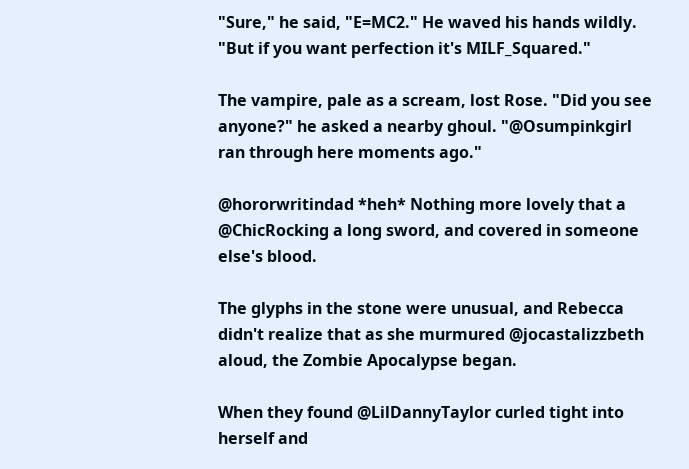"Sure," he said, "E=MC2." He waved his hands wildly. "But if you want perfection it's MILF_Squared."

The vampire, pale as a scream, lost Rose. "Did you see anyone?" he asked a nearby ghoul. "@Osumpinkgirl ran through here moments ago."

@hororwritindad *heh* Nothing more lovely that a @ChicRocking a long sword, and covered in someone else's blood.

The glyphs in the stone were unusual, and Rebecca didn't realize that as she murmured @jocastalizzbeth aloud, the Zombie Apocalypse began.

When they found @LilDannyTaylor curled tight into herself and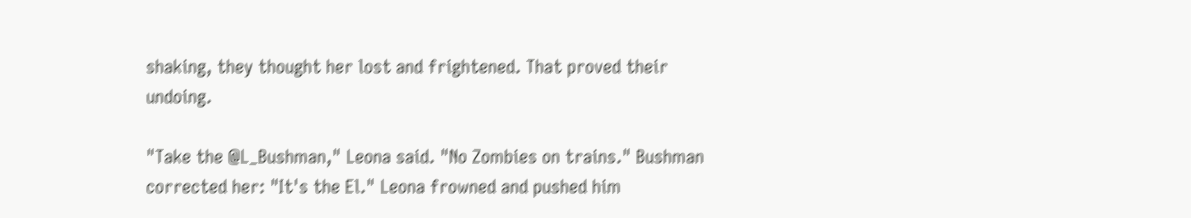shaking, they thought her lost and frightened. That proved their undoing.

"Take the @L_Bushman," Leona said. "No Zombies on trains." Bushman corrected her: "It's the El." Leona frowned and pushed him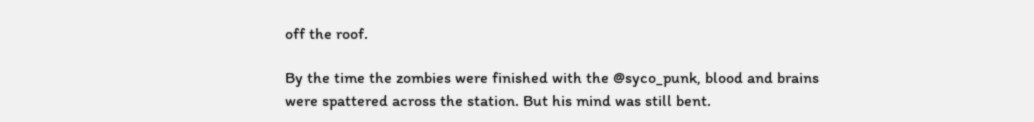off the roof.

By the time the zombies were finished with the @syco_punk, blood and brains were spattered across the station. But his mind was still bent.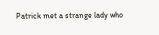Patrick met a strange lady who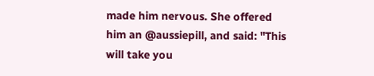made him nervous. She offered him an @aussiepill, and said: "This will take you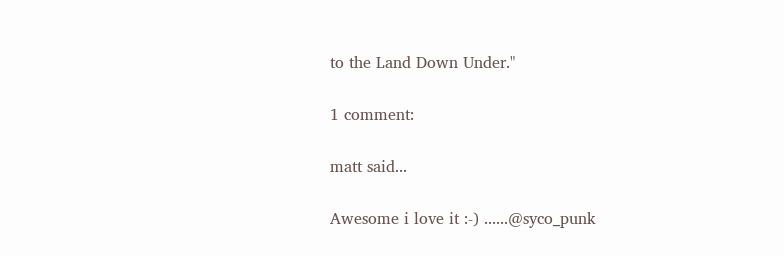to the Land Down Under."

1 comment:

matt said...

Awesome i love it :-) ......@syco_punk